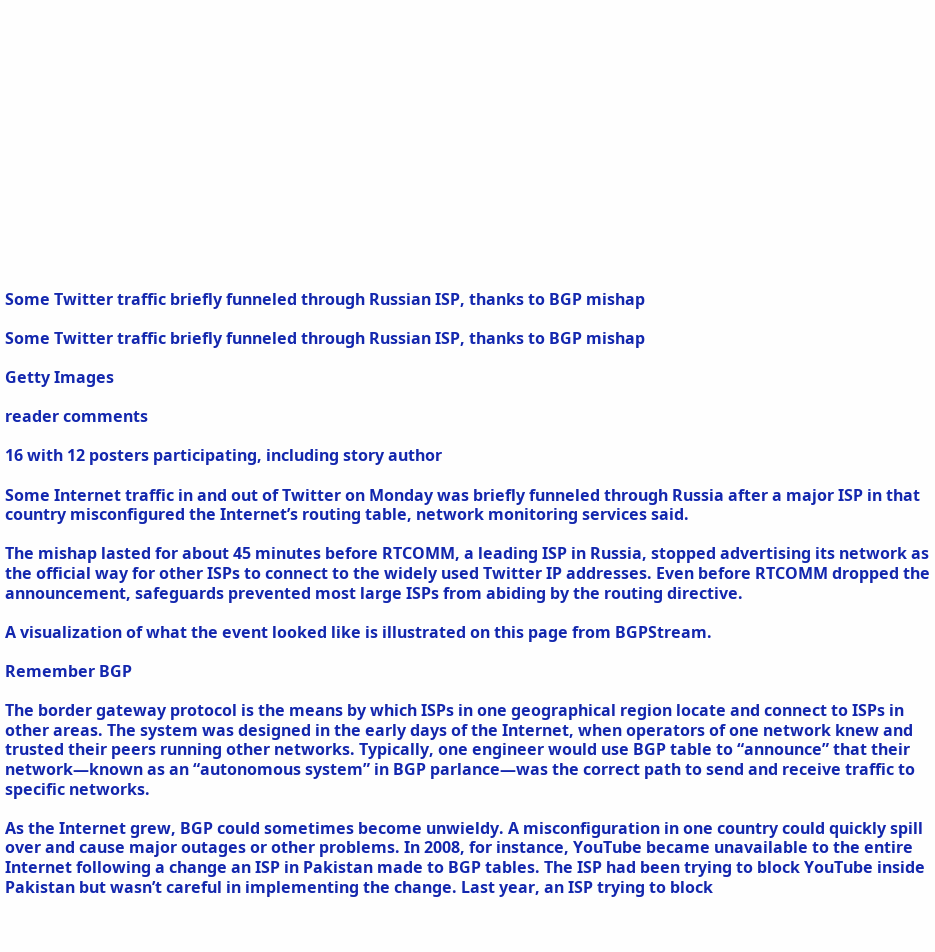Some Twitter traffic briefly funneled through Russian ISP, thanks to BGP mishap

Some Twitter traffic briefly funneled through Russian ISP, thanks to BGP mishap

Getty Images

reader comments

16 with 12 posters participating, including story author

Some Internet traffic in and out of Twitter on Monday was briefly funneled through Russia after a major ISP in that country misconfigured the Internet’s routing table, network monitoring services said.

The mishap lasted for about 45 minutes before RTCOMM, a leading ISP in Russia, stopped advertising its network as the official way for other ISPs to connect to the widely used Twitter IP addresses. Even before RTCOMM dropped the announcement, safeguards prevented most large ISPs from abiding by the routing directive.

A visualization of what the event looked like is illustrated on this page from BGPStream.

Remember BGP

The border gateway protocol is the means by which ISPs in one geographical region locate and connect to ISPs in other areas. The system was designed in the early days of the Internet, when operators of one network knew and trusted their peers running other networks. Typically, one engineer would use BGP table to “announce” that their network—known as an “autonomous system” in BGP parlance—was the correct path to send and receive traffic to specific networks.

As the Internet grew, BGP could sometimes become unwieldy. A misconfiguration in one country could quickly spill over and cause major outages or other problems. In 2008, for instance, YouTube became unavailable to the entire Internet following a change an ISP in Pakistan made to BGP tables. The ISP had been trying to block YouTube inside Pakistan but wasn’t careful in implementing the change. Last year, an ISP trying to block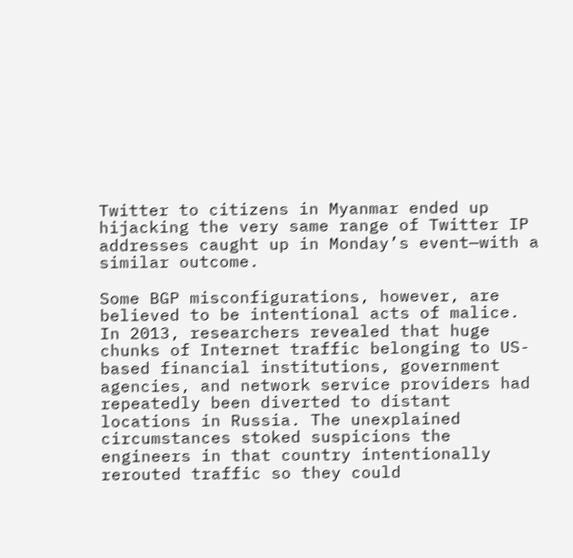Twitter to citizens in Myanmar ended up hijacking the very same range of Twitter IP addresses caught up in Monday’s event—with a similar outcome.

Some BGP misconfigurations, however, are believed to be intentional acts of malice. In 2013, researchers revealed that huge chunks of Internet traffic belonging to US-based financial institutions, government agencies, and network service providers had repeatedly been diverted to distant locations in Russia. The unexplained circumstances stoked suspicions the engineers in that country intentionally rerouted traffic so they could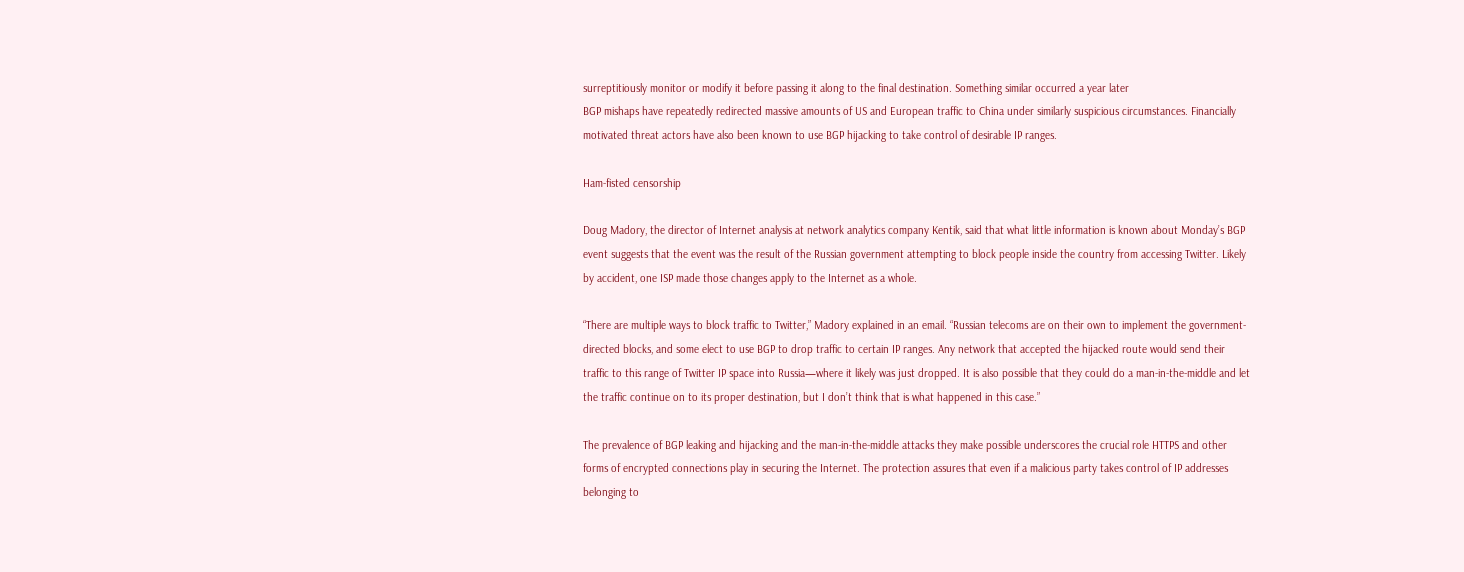surreptitiously monitor or modify it before passing it along to the final destination. Something similar occurred a year later
BGP mishaps have repeatedly redirected massive amounts of US and European traffic to China under similarly suspicious circumstances. Financially motivated threat actors have also been known to use BGP hijacking to take control of desirable IP ranges.

Ham-fisted censorship

Doug Madory, the director of Internet analysis at network analytics company Kentik, said that what little information is known about Monday’s BGP event suggests that the event was the result of the Russian government attempting to block people inside the country from accessing Twitter. Likely by accident, one ISP made those changes apply to the Internet as a whole.

“There are multiple ways to block traffic to Twitter,” Madory explained in an email. “Russian telecoms are on their own to implement the government-directed blocks, and some elect to use BGP to drop traffic to certain IP ranges. Any network that accepted the hijacked route would send their traffic to this range of Twitter IP space into Russia—where it likely was just dropped. It is also possible that they could do a man-in-the-middle and let the traffic continue on to its proper destination, but I don’t think that is what happened in this case.”

The prevalence of BGP leaking and hijacking and the man-in-the-middle attacks they make possible underscores the crucial role HTTPS and other forms of encrypted connections play in securing the Internet. The protection assures that even if a malicious party takes control of IP addresses belonging to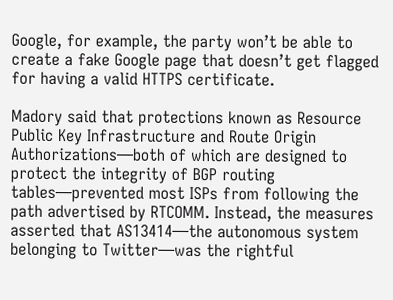Google, for example, the party won’t be able to create a fake Google page that doesn’t get flagged for having a valid HTTPS certificate.

Madory said that protections known as Resource Public Key Infrastructure and Route Origin Authorizations—both of which are designed to protect the integrity of BGP routing tables—prevented most ISPs from following the path advertised by RTCOMM. Instead, the measures asserted that AS13414—the autonomous system belonging to Twitter—was the rightful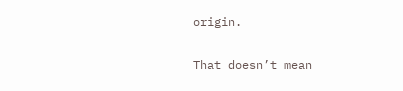origin.

That doesn’t mean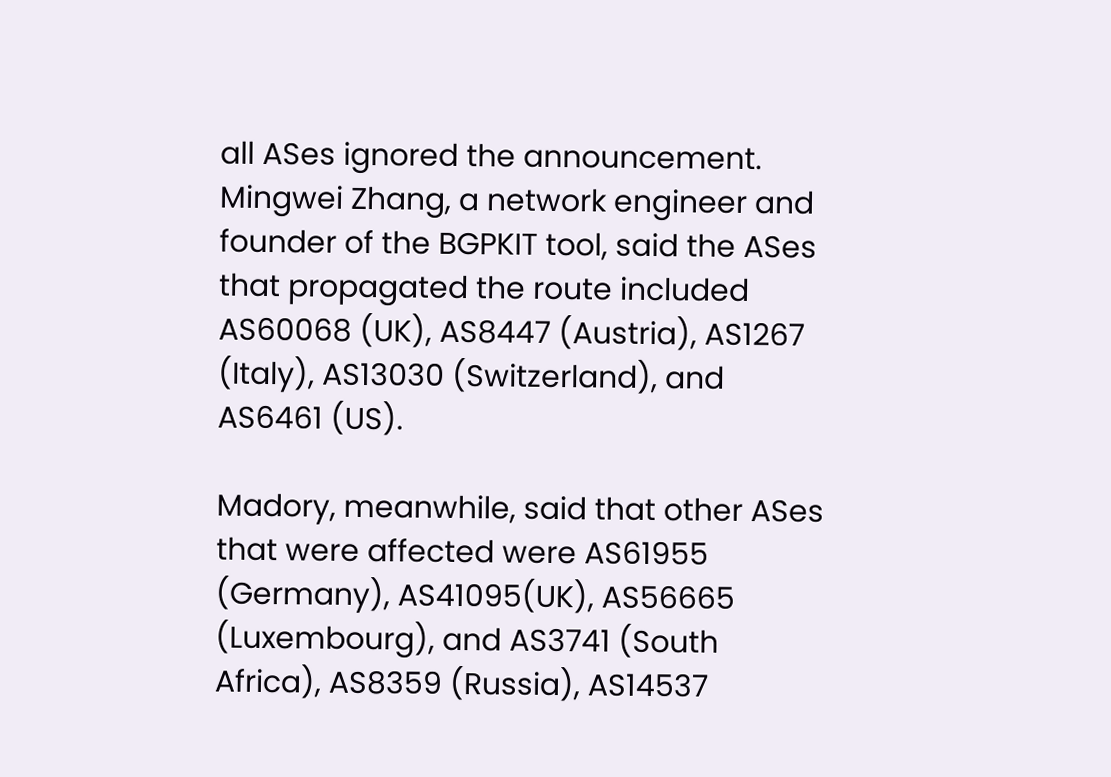all ASes ignored the announcement. Mingwei Zhang, a network engineer and founder of the BGPKIT tool, said the ASes that propagated the route included AS60068 (UK), AS8447 (Austria), AS1267 (Italy), AS13030 (Switzerland), and AS6461 (US).

Madory, meanwhile, said that other ASes that were affected were AS61955 (Germany), AS41095(UK), AS56665 (Luxembourg), and AS3741 (South Africa), AS8359 (Russia), AS14537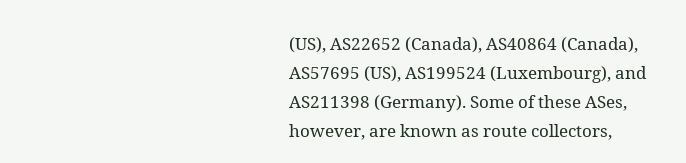(US), AS22652 (Canada), AS40864 (Canada), AS57695 (US), AS199524 (Luxembourg), and AS211398 (Germany). Some of these ASes, however, are known as route collectors,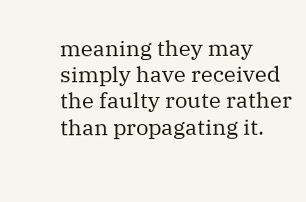meaning they may simply have received the faulty route rather than propagating it.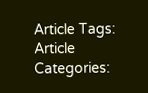Article Tags:
Article Categories: